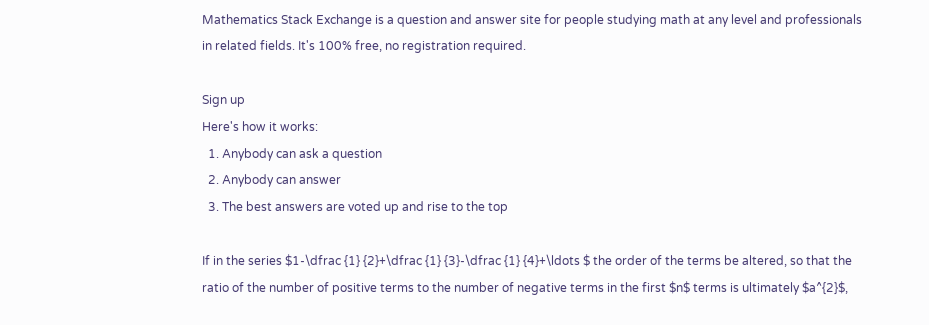Mathematics Stack Exchange is a question and answer site for people studying math at any level and professionals in related fields. It's 100% free, no registration required.

Sign up
Here's how it works:
  1. Anybody can ask a question
  2. Anybody can answer
  3. The best answers are voted up and rise to the top

If in the series $1-\dfrac {1} {2}+\dfrac {1} {3}-\dfrac {1} {4}+\ldots $ the order of the terms be altered, so that the ratio of the number of positive terms to the number of negative terms in the first $n$ terms is ultimately $a^{2}$,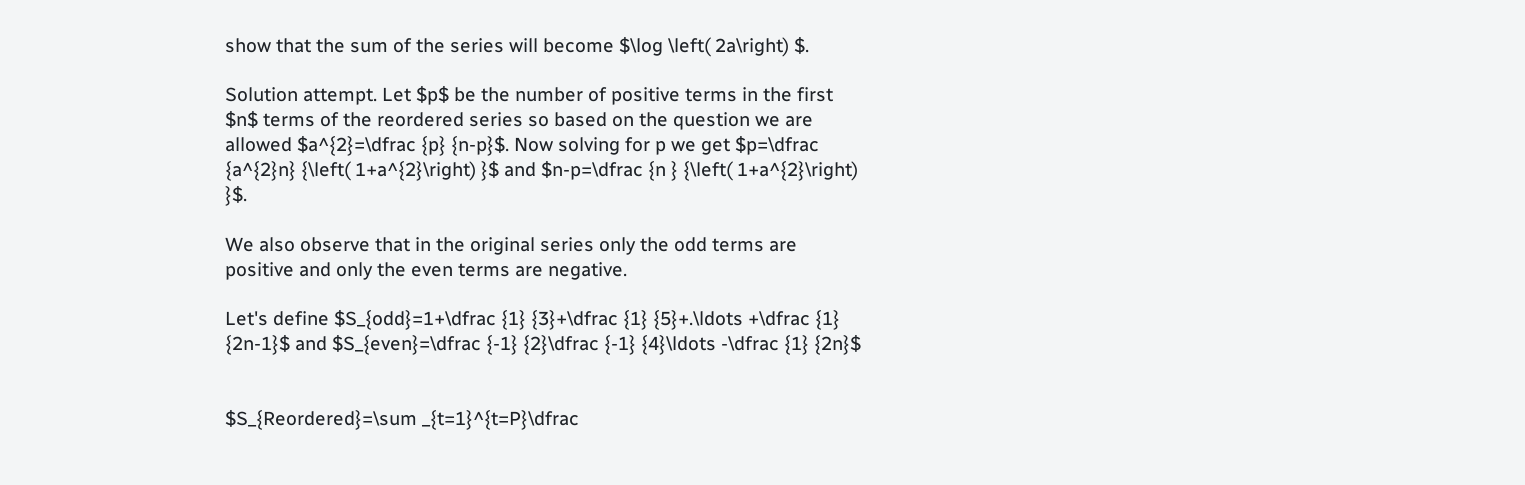show that the sum of the series will become $\log \left( 2a\right) $.

Solution attempt. Let $p$ be the number of positive terms in the first $n$ terms of the reordered series so based on the question we are allowed $a^{2}=\dfrac {p} {n-p}$. Now solving for p we get $p=\dfrac {a^{2}n} {\left( 1+a^{2}\right) }$ and $n-p=\dfrac {n } {\left( 1+a^{2}\right) }$.

We also observe that in the original series only the odd terms are positive and only the even terms are negative.

Let's define $S_{odd}=1+\dfrac {1} {3}+\dfrac {1} {5}+.\ldots +\dfrac {1} {2n-1}$ and $S_{even}=\dfrac {-1} {2}\dfrac {-1} {4}\ldots -\dfrac {1} {2n}$


$S_{Reordered}=\sum _{t=1}^{t=P}\dfrac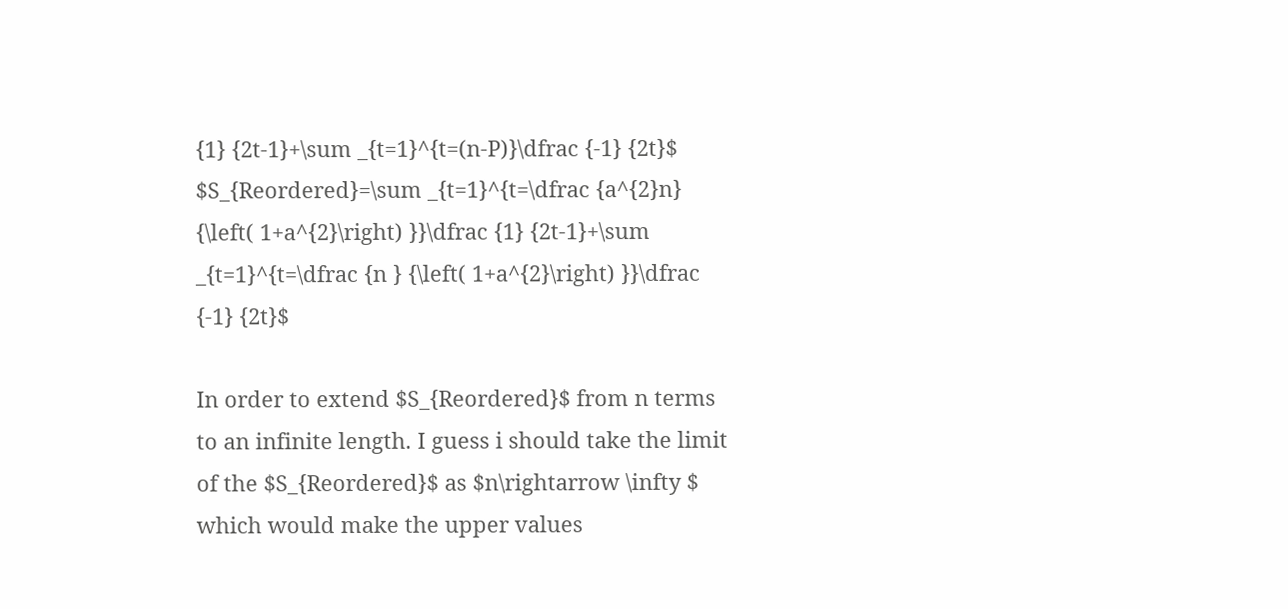{1} {2t-1}+\sum _{t=1}^{t=(n-P)}\dfrac {-1} {2t}$
$S_{Reordered}=\sum _{t=1}^{t=\dfrac {a^{2}n} {\left( 1+a^{2}\right) }}\dfrac {1} {2t-1}+\sum _{t=1}^{t=\dfrac {n } {\left( 1+a^{2}\right) }}\dfrac {-1} {2t}$

In order to extend $S_{Reordered}$ from n terms to an infinite length. I guess i should take the limit of the $S_{Reordered}$ as $n\rightarrow \infty $ which would make the upper values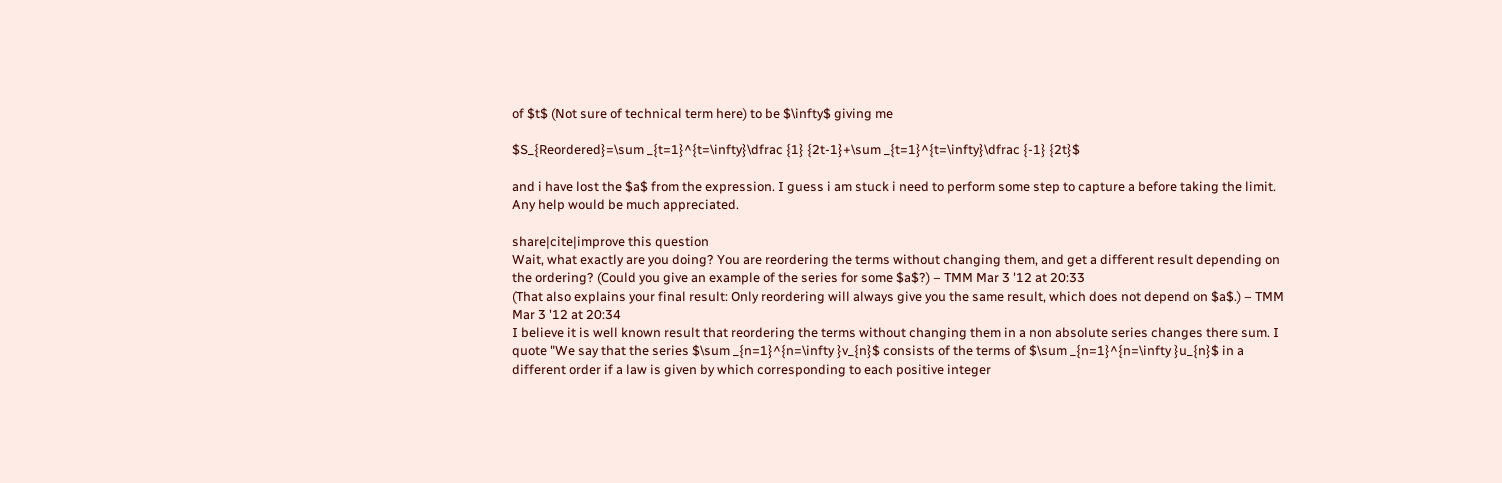of $t$ (Not sure of technical term here) to be $\infty$ giving me

$S_{Reordered}=\sum _{t=1}^{t=\infty}\dfrac {1} {2t-1}+\sum _{t=1}^{t=\infty}\dfrac {-1} {2t}$

and i have lost the $a$ from the expression. I guess i am stuck i need to perform some step to capture a before taking the limit. Any help would be much appreciated.

share|cite|improve this question
Wait, what exactly are you doing? You are reordering the terms without changing them, and get a different result depending on the ordering? (Could you give an example of the series for some $a$?) – TMM Mar 3 '12 at 20:33
(That also explains your final result: Only reordering will always give you the same result, which does not depend on $a$.) – TMM Mar 3 '12 at 20:34
I believe it is well known result that reordering the terms without changing them in a non absolute series changes there sum. I quote "We say that the series $\sum _{n=1}^{n=\infty }v_{n}$ consists of the terms of $\sum _{n=1}^{n=\infty }u_{n}$ in a different order if a law is given by which corresponding to each positive integer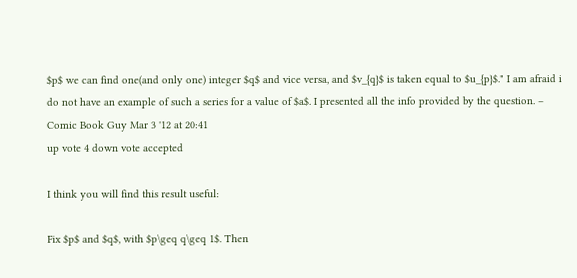$p$ we can find one(and only one) integer $q$ and vice versa, and $v_{q}$ is taken equal to $u_{p}$." I am afraid i do not have an example of such a series for a value of $a$. I presented all the info provided by the question. – Comic Book Guy Mar 3 '12 at 20:41
up vote 4 down vote accepted

I think you will find this result useful:

Fix $p$ and $q$, with $p\geq q\geq 1$. Then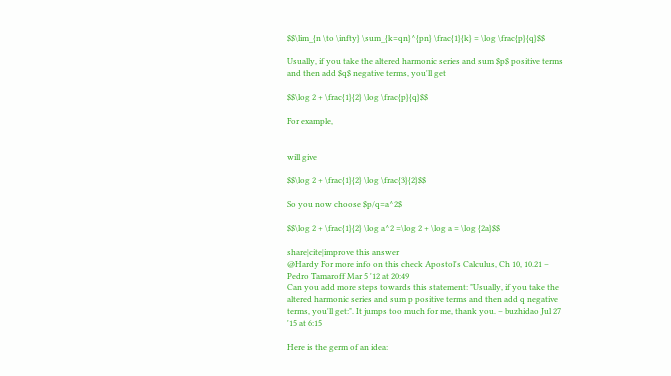$$\lim_{n \to \infty} \sum_{k=qn}^{pn} \frac{1}{k} = \log \frac{p}{q}$$

Usually, if you take the altered harmonic series and sum $p$ positive terms and then add $q$ negative terms, you'll get

$$\log 2 + \frac{1}{2} \log \frac{p}{q}$$

For example,


will give

$$\log 2 + \frac{1}{2} \log \frac{3}{2}$$

So you now choose $p/q=a^2$

$$\log 2 + \frac{1}{2} \log a^2 =\log 2 + \log a = \log {2a}$$

share|cite|improve this answer
@Hardy For more info on this check Apostol's Calculus, Ch 10, 10.21 – Pedro Tamaroff Mar 5 '12 at 20:49
Can you add more steps towards this statement: "Usually, if you take the altered harmonic series and sum p positive terms and then add q negative terms, you'll get:". It jumps too much for me, thank you. – buzhidao Jul 27 '15 at 6:15

Here is the germ of an idea: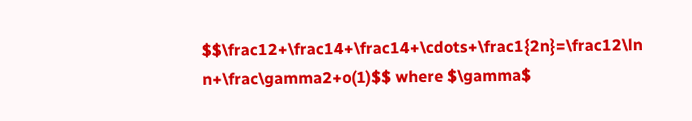$$\frac12+\frac14+\frac14+\cdots+\frac1{2n}=\frac12\ln n+\frac\gamma2+o(1)$$ where $\gamma$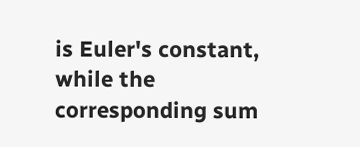is Euler's constant, while the corresponding sum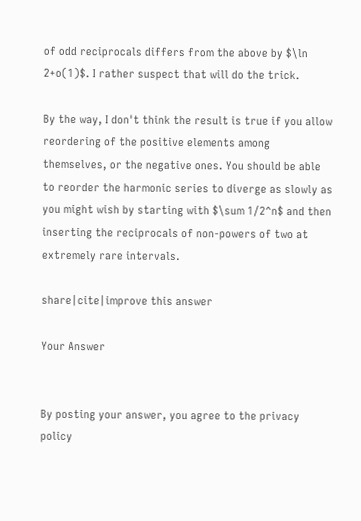of odd reciprocals differs from the above by $\ln 2+o(1)$. I rather suspect that will do the trick.

By the way, I don't think the result is true if you allow reordering of the positive elements among themselves, or the negative ones. You should be able to reorder the harmonic series to diverge as slowly as you might wish by starting with $\sum 1/2^n$ and then inserting the reciprocals of non-powers of two at extremely rare intervals.

share|cite|improve this answer

Your Answer


By posting your answer, you agree to the privacy policy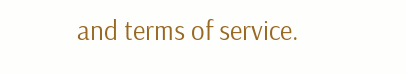and terms of service.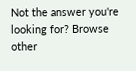Not the answer you're looking for? Browse other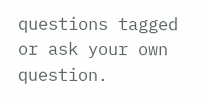questions tagged or ask your own question.